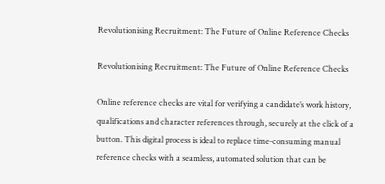Revolutionising Recruitment: The Future of Online Reference Checks

Revolutionising Recruitment: The Future of Online Reference Checks

Online reference checks are vital for verifying a candidate’s work history, qualifications and character references through, securely at the click of a button. This digital process is ideal to replace time-consuming manual reference checks with a seamless, automated solution that can be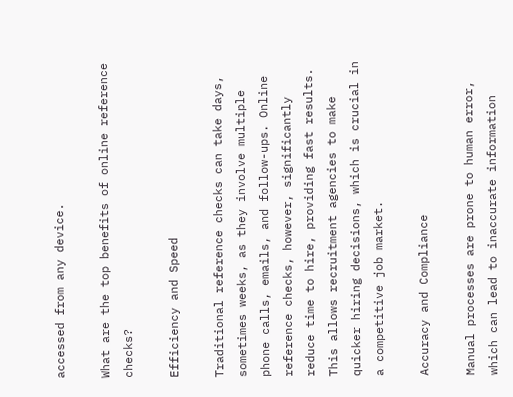accessed from any device.

What are the top benefits of online reference checks?

Efficiency and Speed

Traditional reference checks can take days, sometimes weeks, as they involve multiple phone calls, emails, and follow-ups. Online reference checks, however, significantly reduce time to hire, providing fast results. This allows recruitment agencies to make quicker hiring decisions, which is crucial in a competitive job market.

Accuracy and Compliance

Manual processes are prone to human error, which can lead to inaccurate information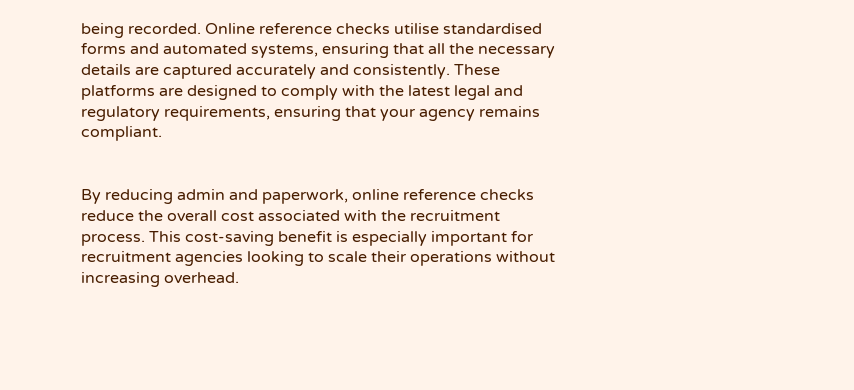being recorded. Online reference checks utilise standardised forms and automated systems, ensuring that all the necessary details are captured accurately and consistently. These platforms are designed to comply with the latest legal and regulatory requirements, ensuring that your agency remains compliant.


By reducing admin and paperwork, online reference checks reduce the overall cost associated with the recruitment process. This cost-saving benefit is especially important for recruitment agencies looking to scale their operations without increasing overhead.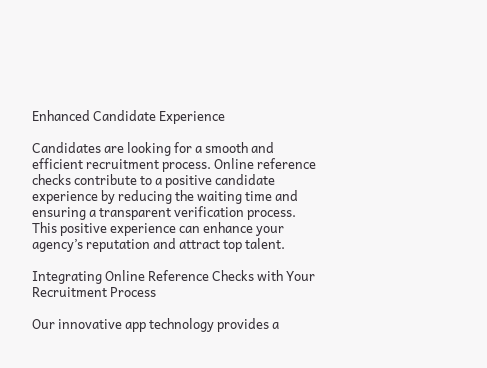Enhanced Candidate Experience

Candidates are looking for a smooth and efficient recruitment process. Online reference checks contribute to a positive candidate experience by reducing the waiting time and ensuring a transparent verification process. This positive experience can enhance your agency’s reputation and attract top talent.

Integrating Online Reference Checks with Your Recruitment Process

Our innovative app technology provides a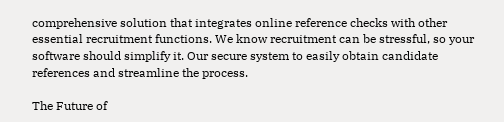comprehensive solution that integrates online reference checks with other essential recruitment functions. We know recruitment can be stressful, so your software should simplify it. Our secure system to easily obtain candidate references and streamline the process.

The Future of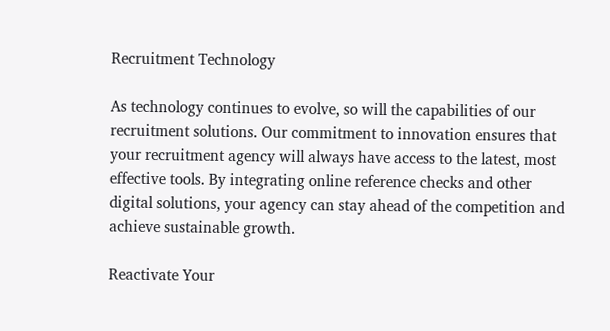Recruitment Technology

As technology continues to evolve, so will the capabilities of our recruitment solutions. Our commitment to innovation ensures that your recruitment agency will always have access to the latest, most effective tools. By integrating online reference checks and other digital solutions, your agency can stay ahead of the competition and achieve sustainable growth.

Reactivate Your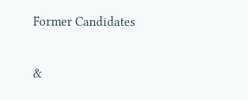Former Candidates

&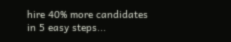hire 40% more candidates in 5 easy steps...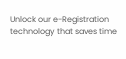Unlock our e-Registration technology that saves time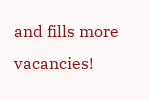and fills more vacancies!